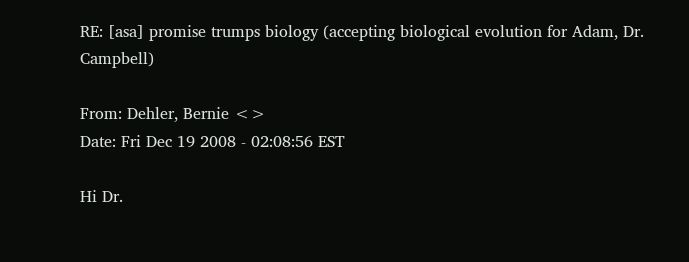RE: [asa] promise trumps biology (accepting biological evolution for Adam, Dr. Campbell)

From: Dehler, Bernie <>
Date: Fri Dec 19 2008 - 02:08:56 EST

Hi Dr.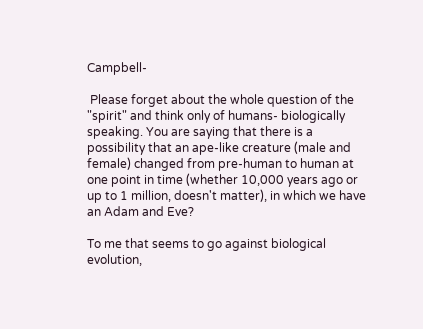Campbell-

 Please forget about the whole question of the "spirit" and think only of humans- biologically speaking. You are saying that there is a possibility that an ape-like creature (male and female) changed from pre-human to human at one point in time (whether 10,000 years ago or up to 1 million, doesn't matter), in which we have an Adam and Eve?

To me that seems to go against biological evolution,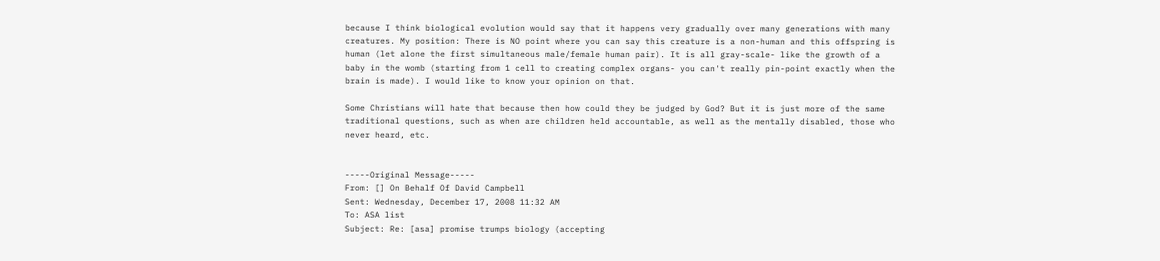because I think biological evolution would say that it happens very gradually over many generations with many creatures. My position: There is NO point where you can say this creature is a non-human and this offspring is human (let alone the first simultaneous male/female human pair). It is all gray-scale- like the growth of a baby in the womb (starting from 1 cell to creating complex organs- you can't really pin-point exactly when the brain is made). I would like to know your opinion on that.

Some Christians will hate that because then how could they be judged by God? But it is just more of the same traditional questions, such as when are children held accountable, as well as the mentally disabled, those who never heard, etc.


-----Original Message-----
From: [] On Behalf Of David Campbell
Sent: Wednesday, December 17, 2008 11:32 AM
To: ASA list
Subject: Re: [asa] promise trumps biology (accepting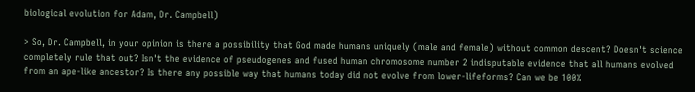biological evolution for Adam, Dr. Campbell)

> So, Dr. Campbell, in your opinion is there a possibility that God made humans uniquely (male and female) without common descent? Doesn't science completely rule that out? Isn't the evidence of pseudogenes and fused human chromosome number 2 indisputable evidence that all humans evolved from an ape-like ancestor? Is there any possible way that humans today did not evolve from lower-lifeforms? Can we be 100%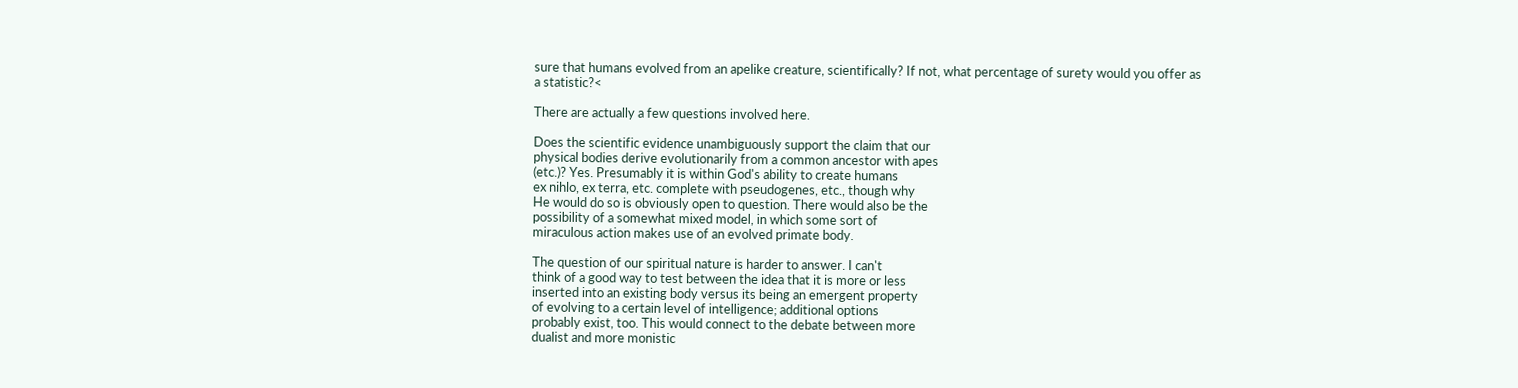sure that humans evolved from an apelike creature, scientifically? If not, what percentage of surety would you offer as a statistic?<

There are actually a few questions involved here.

Does the scientific evidence unambiguously support the claim that our
physical bodies derive evolutionarily from a common ancestor with apes
(etc.)? Yes. Presumably it is within God's ability to create humans
ex nihlo, ex terra, etc. complete with pseudogenes, etc., though why
He would do so is obviously open to question. There would also be the
possibility of a somewhat mixed model, in which some sort of
miraculous action makes use of an evolved primate body.

The question of our spiritual nature is harder to answer. I can't
think of a good way to test between the idea that it is more or less
inserted into an existing body versus its being an emergent property
of evolving to a certain level of intelligence; additional options
probably exist, too. This would connect to the debate between more
dualist and more monistic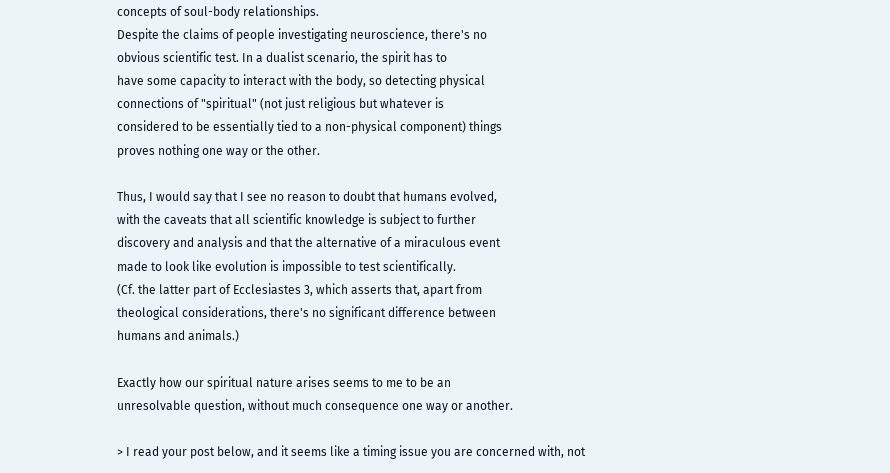concepts of soul-body relationships.
Despite the claims of people investigating neuroscience, there's no
obvious scientific test. In a dualist scenario, the spirit has to
have some capacity to interact with the body, so detecting physical
connections of "spiritual" (not just religious but whatever is
considered to be essentially tied to a non-physical component) things
proves nothing one way or the other.

Thus, I would say that I see no reason to doubt that humans evolved,
with the caveats that all scientific knowledge is subject to further
discovery and analysis and that the alternative of a miraculous event
made to look like evolution is impossible to test scientifically.
(Cf. the latter part of Ecclesiastes 3, which asserts that, apart from
theological considerations, there's no significant difference between
humans and animals.)

Exactly how our spiritual nature arises seems to me to be an
unresolvable question, without much consequence one way or another.

> I read your post below, and it seems like a timing issue you are concerned with, not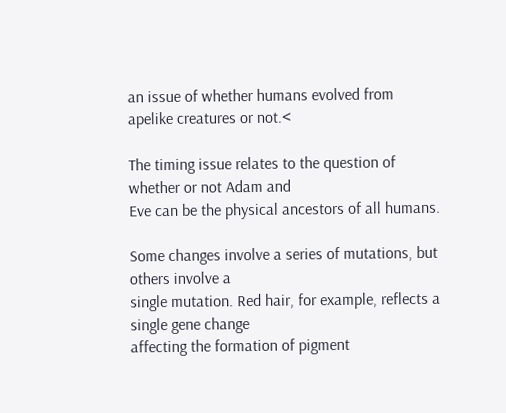an issue of whether humans evolved from apelike creatures or not.<

The timing issue relates to the question of whether or not Adam and
Eve can be the physical ancestors of all humans.

Some changes involve a series of mutations, but others involve a
single mutation. Red hair, for example, reflects a single gene change
affecting the formation of pigment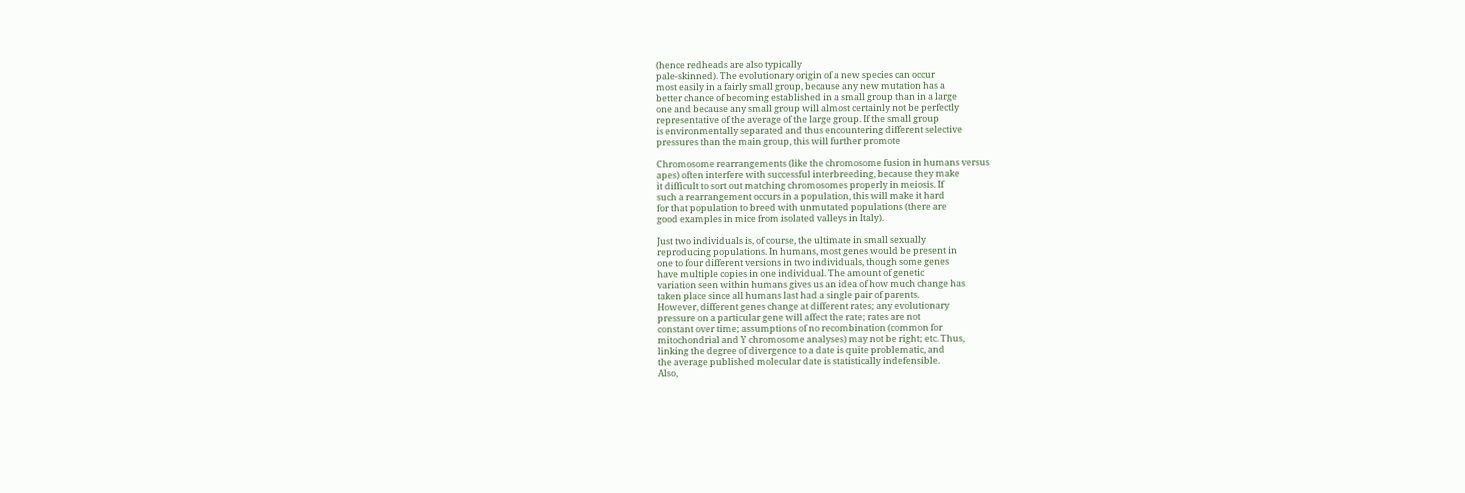(hence redheads are also typically
pale-skinned). The evolutionary origin of a new species can occur
most easily in a fairly small group, because any new mutation has a
better chance of becoming established in a small group than in a large
one and because any small group will almost certainly not be perfectly
representative of the average of the large group. If the small group
is environmentally separated and thus encountering different selective
pressures than the main group, this will further promote

Chromosome rearrangements (like the chromosome fusion in humans versus
apes) often interfere with successful interbreeding, because they make
it difficult to sort out matching chromosomes properly in meiosis. If
such a rearrangement occurs in a population, this will make it hard
for that population to breed with unmutated populations (there are
good examples in mice from isolated valleys in Italy).

Just two individuals is, of course, the ultimate in small sexually
reproducing populations. In humans, most genes would be present in
one to four different versions in two individuals, though some genes
have multiple copies in one individual. The amount of genetic
variation seen within humans gives us an idea of how much change has
taken place since all humans last had a single pair of parents.
However, different genes change at different rates; any evolutionary
pressure on a particular gene will affect the rate; rates are not
constant over time; assumptions of no recombination (common for
mitochondrial and Y chromosome analyses) may not be right; etc. Thus,
linking the degree of divergence to a date is quite problematic, and
the average published molecular date is statistically indefensible.
Also,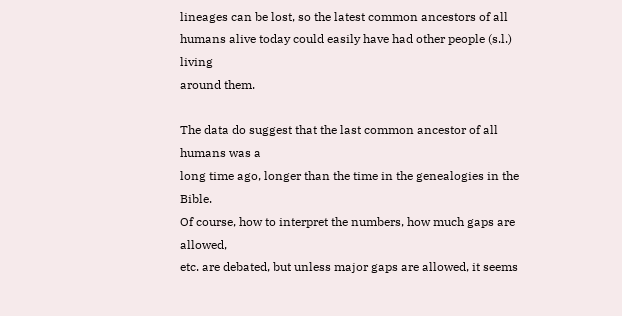lineages can be lost, so the latest common ancestors of all
humans alive today could easily have had other people (s.l.) living
around them.

The data do suggest that the last common ancestor of all humans was a
long time ago, longer than the time in the genealogies in the Bible.
Of course, how to interpret the numbers, how much gaps are allowed,
etc. are debated, but unless major gaps are allowed, it seems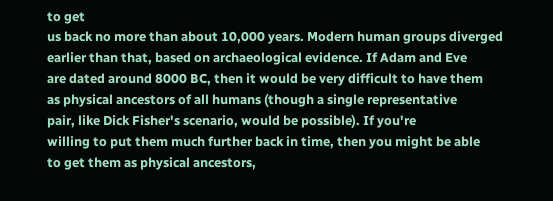to get
us back no more than about 10,000 years. Modern human groups diverged
earlier than that, based on archaeological evidence. If Adam and Eve
are dated around 8000 BC, then it would be very difficult to have them
as physical ancestors of all humans (though a single representative
pair, like Dick Fisher's scenario, would be possible). If you're
willing to put them much further back in time, then you might be able
to get them as physical ancestors,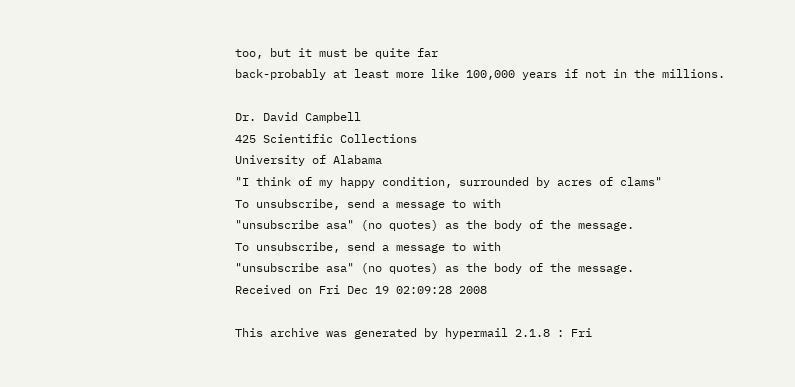too, but it must be quite far
back-probably at least more like 100,000 years if not in the millions.

Dr. David Campbell
425 Scientific Collections
University of Alabama
"I think of my happy condition, surrounded by acres of clams"
To unsubscribe, send a message to with
"unsubscribe asa" (no quotes) as the body of the message.
To unsubscribe, send a message to with
"unsubscribe asa" (no quotes) as the body of the message.
Received on Fri Dec 19 02:09:28 2008

This archive was generated by hypermail 2.1.8 : Fri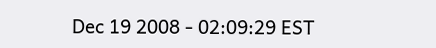Dec 19 2008 - 02:09:29 EST